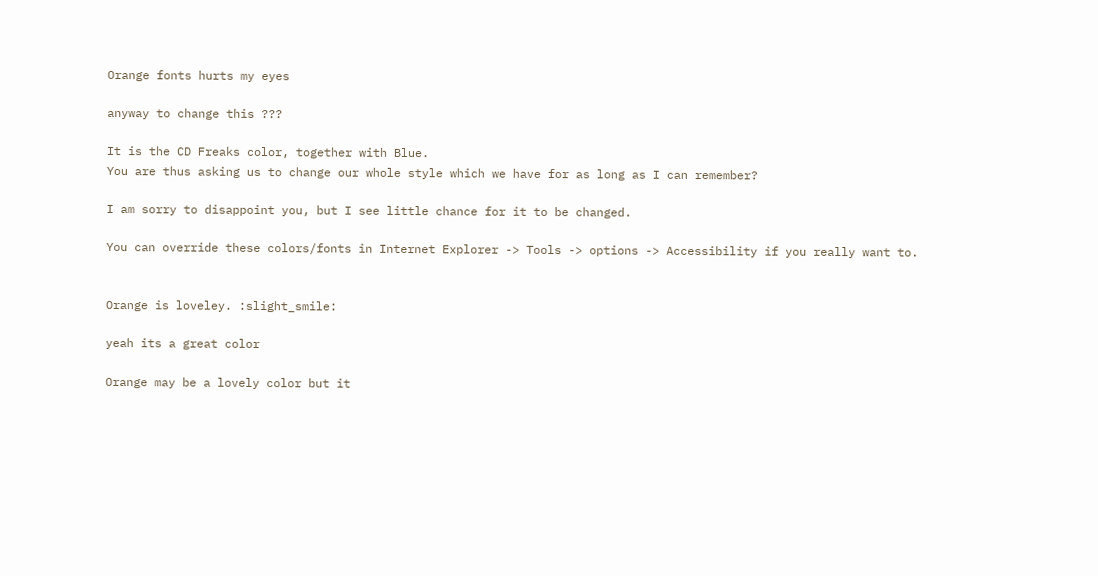Orange fonts hurts my eyes

anyway to change this ???

It is the CD Freaks color, together with Blue.
You are thus asking us to change our whole style which we have for as long as I can remember?

I am sorry to disappoint you, but I see little chance for it to be changed.

You can override these colors/fonts in Internet Explorer -> Tools -> options -> Accessibility if you really want to.


Orange is loveley. :slight_smile:

yeah its a great color

Orange may be a lovely color but it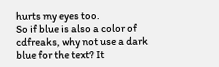hurts my eyes too.
So if blue is also a color of cdfreaks, why not use a dark blue for the text? It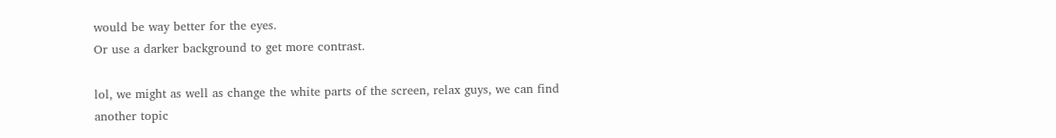would be way better for the eyes.
Or use a darker background to get more contrast.

lol, we might as well as change the white parts of the screen, relax guys, we can find another topic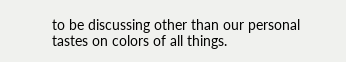to be discussing other than our personal tastes on colors of all things.